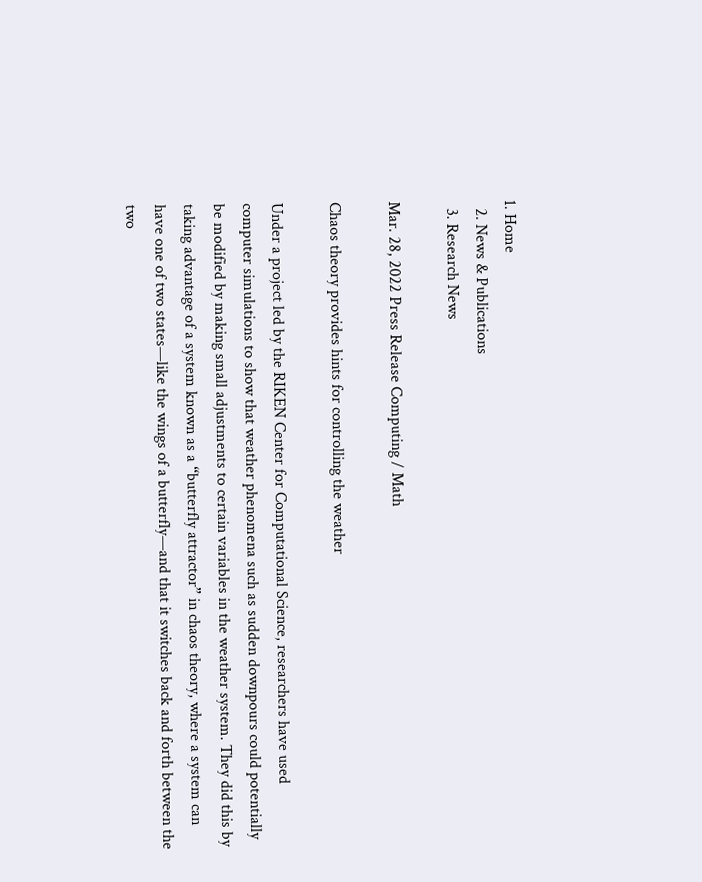1. Home
  2. News & Publications
  3. Research News

Mar. 28, 2022 Press Release Computing / Math

Chaos theory provides hints for controlling the weather

Under a project led by the RIKEN Center for Computational Science, researchers have used computer simulations to show that weather phenomena such as sudden downpours could potentially be modified by making small adjustments to certain variables in the weather system. They did this by taking advantage of a system known as a “butterfly attractor” in chaos theory, where a system can have one of two states—like the wings of a butterfly—and that it switches back and forth between the two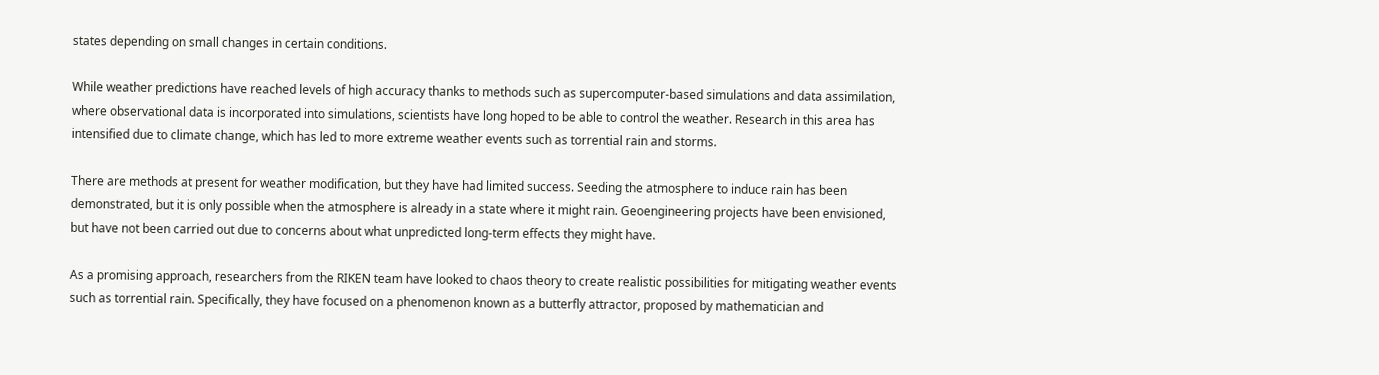states depending on small changes in certain conditions.

While weather predictions have reached levels of high accuracy thanks to methods such as supercomputer-based simulations and data assimilation, where observational data is incorporated into simulations, scientists have long hoped to be able to control the weather. Research in this area has intensified due to climate change, which has led to more extreme weather events such as torrential rain and storms.

There are methods at present for weather modification, but they have had limited success. Seeding the atmosphere to induce rain has been demonstrated, but it is only possible when the atmosphere is already in a state where it might rain. Geoengineering projects have been envisioned, but have not been carried out due to concerns about what unpredicted long-term effects they might have.

As a promising approach, researchers from the RIKEN team have looked to chaos theory to create realistic possibilities for mitigating weather events such as torrential rain. Specifically, they have focused on a phenomenon known as a butterfly attractor, proposed by mathematician and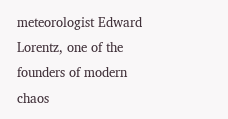meteorologist Edward Lorentz, one of the founders of modern chaos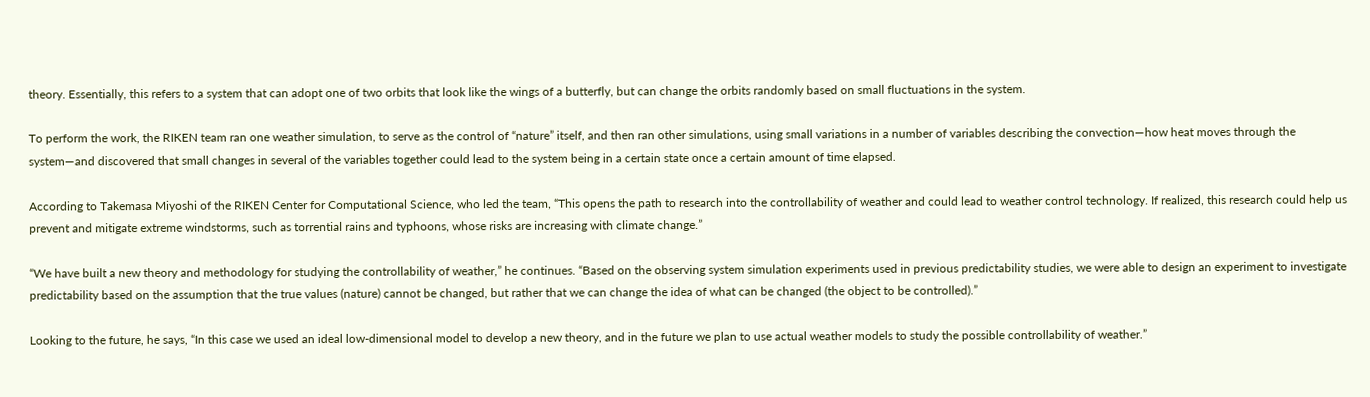theory. Essentially, this refers to a system that can adopt one of two orbits that look like the wings of a butterfly, but can change the orbits randomly based on small fluctuations in the system.

To perform the work, the RIKEN team ran one weather simulation, to serve as the control of “nature” itself, and then ran other simulations, using small variations in a number of variables describing the convection—how heat moves through the system—and discovered that small changes in several of the variables together could lead to the system being in a certain state once a certain amount of time elapsed.

According to Takemasa Miyoshi of the RIKEN Center for Computational Science, who led the team, “This opens the path to research into the controllability of weather and could lead to weather control technology. If realized, this research could help us prevent and mitigate extreme windstorms, such as torrential rains and typhoons, whose risks are increasing with climate change.”

“We have built a new theory and methodology for studying the controllability of weather,” he continues. “Based on the observing system simulation experiments used in previous predictability studies, we were able to design an experiment to investigate predictability based on the assumption that the true values (nature) cannot be changed, but rather that we can change the idea of what can be changed (the object to be controlled).”

Looking to the future, he says, “In this case we used an ideal low-dimensional model to develop a new theory, and in the future we plan to use actual weather models to study the possible controllability of weather.”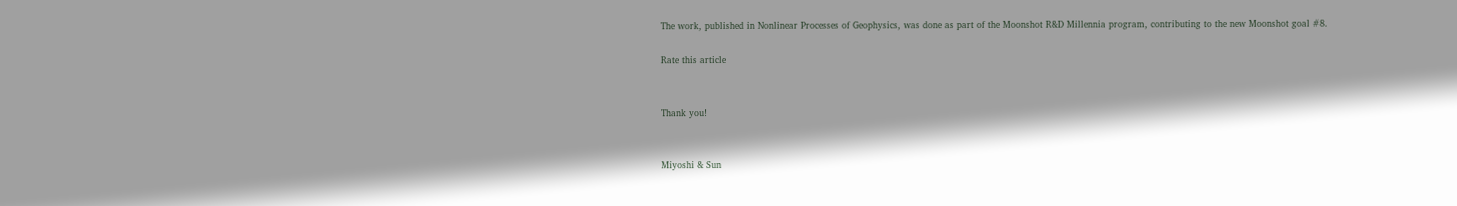The work, published in Nonlinear Processes of Geophysics, was done as part of the Moonshot R&D Millennia program, contributing to the new Moonshot goal #8.

Rate this article


Thank you!


Miyoshi & Sun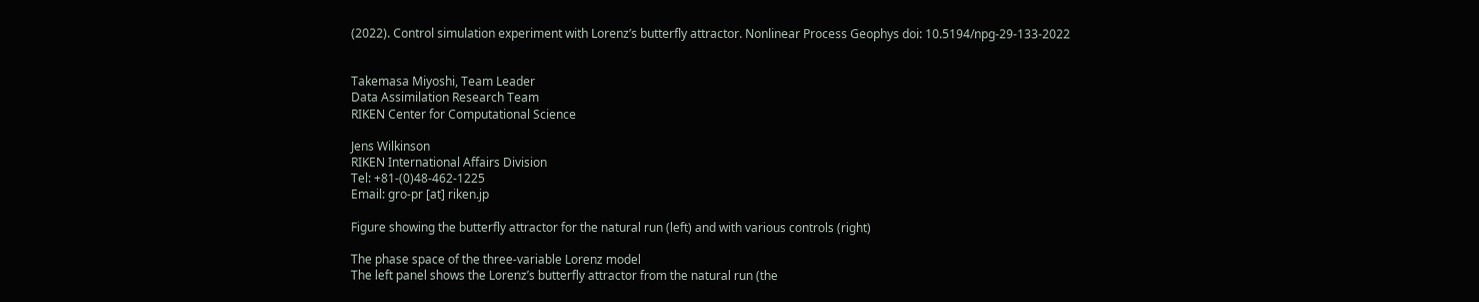(2022). Control simulation experiment with Lorenz’s butterfly attractor. Nonlinear Process Geophys doi: 10.5194/npg-29-133-2022


Takemasa Miyoshi, Team Leader
Data Assimilation Research Team
RIKEN Center for Computational Science

Jens Wilkinson
RIKEN International Affairs Division
Tel: +81-(0)48-462-1225
Email: gro-pr [at] riken.jp

Figure showing the butterfly attractor for the natural run (left) and with various controls (right)

The phase space of the three-variable Lorenz model
The left panel shows the Lorenz’s butterfly attractor from the natural run (the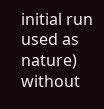initial run used as nature) without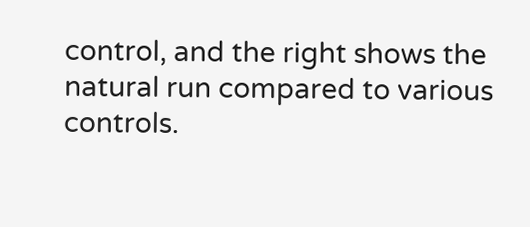control, and the right shows the natural run compared to various controls.